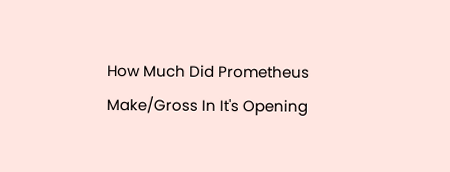How Much Did Prometheus Make/Gross In It's Opening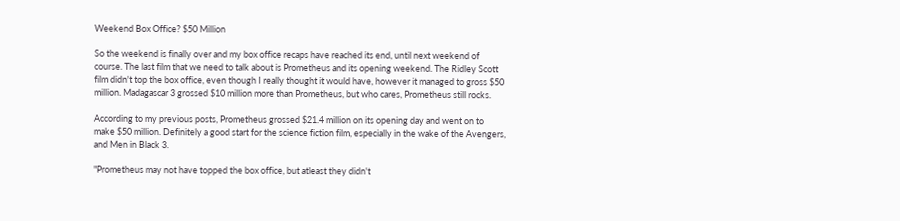Weekend Box Office? $50 Million

So the weekend is finally over and my box office recaps have reached its end, until next weekend of course. The last film that we need to talk about is Prometheus and its opening weekend. The Ridley Scott film didn't top the box office, even though I really thought it would have, however it managed to gross $50 million. Madagascar 3 grossed $10 million more than Prometheus, but who cares, Prometheus still rocks.

According to my previous posts, Prometheus grossed $21.4 million on its opening day and went on to make $50 million. Definitely a good start for the science fiction film, especially in the wake of the Avengers, and Men in Black 3.

"Prometheus may not have topped the box office, but atleast they didn't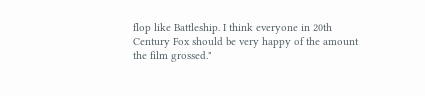flop like Battleship. I think everyone in 20th Century Fox should be very happy of the amount the film grossed."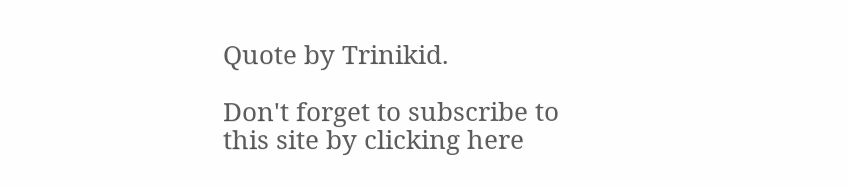Quote by Trinikid.

Don't forget to subscribe to this site by clicking here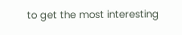to get the most interesting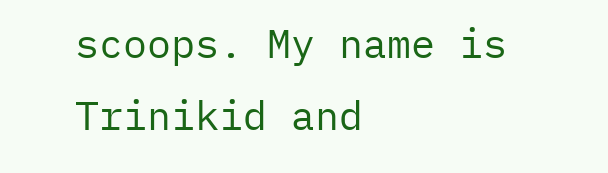scoops. My name is Trinikid and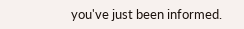you've just been informed.